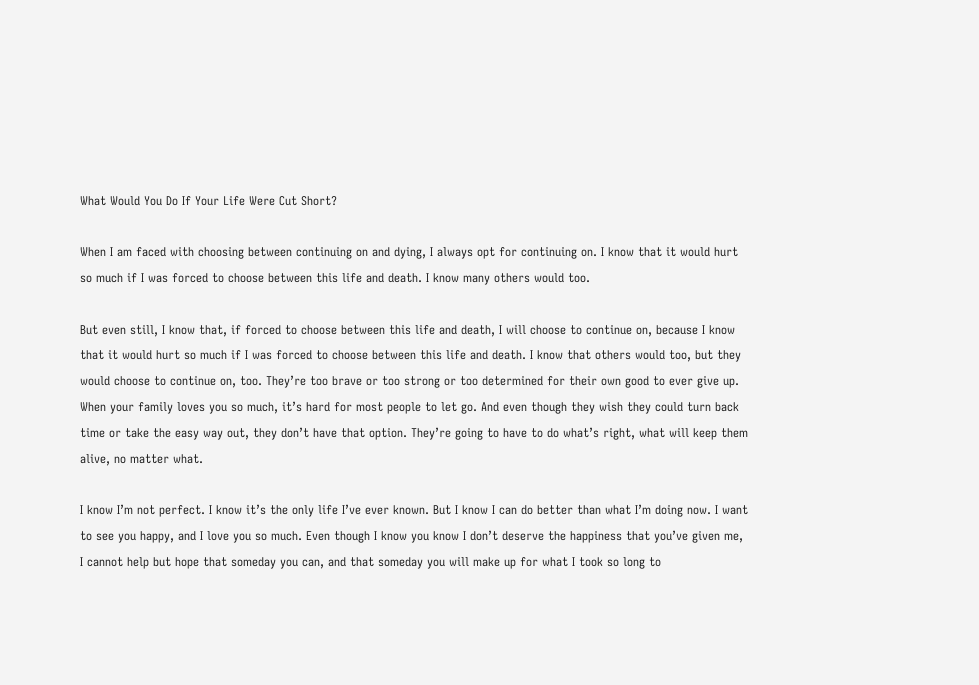What Would You Do If Your Life Were Cut Short?

When I am faced with choosing between continuing on and dying, I always opt for continuing on. I know that it would hurt so much if I was forced to choose between this life and death. I know many others would too.

But even still, I know that, if forced to choose between this life and death, I will choose to continue on, because I know that it would hurt so much if I was forced to choose between this life and death. I know that others would too, but they would choose to continue on, too. They’re too brave or too strong or too determined for their own good to ever give up. When your family loves you so much, it’s hard for most people to let go. And even though they wish they could turn back time or take the easy way out, they don’t have that option. They’re going to have to do what’s right, what will keep them alive, no matter what.

I know I’m not perfect. I know it’s the only life I’ve ever known. But I know I can do better than what I’m doing now. I want to see you happy, and I love you so much. Even though I know you know I don’t deserve the happiness that you’ve given me, I cannot help but hope that someday you can, and that someday you will make up for what I took so long to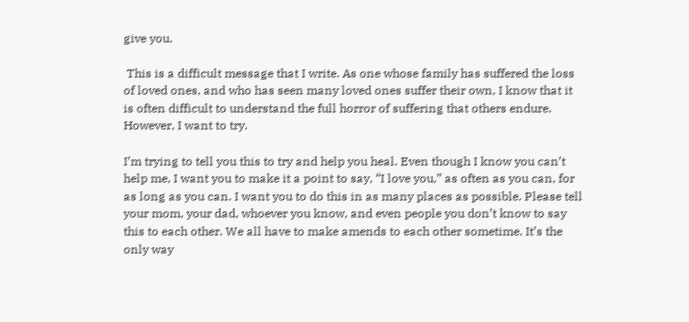give you.

 This is a difficult message that I write. As one whose family has suffered the loss of loved ones, and who has seen many loved ones suffer their own, I know that it is often difficult to understand the full horror of suffering that others endure. However, I want to try.

I’m trying to tell you this to try and help you heal. Even though I know you can’t help me, I want you to make it a point to say, “I love you,” as often as you can, for as long as you can. I want you to do this in as many places as possible. Please tell your mom, your dad, whoever you know, and even people you don’t know to say this to each other. We all have to make amends to each other sometime. It’s the only way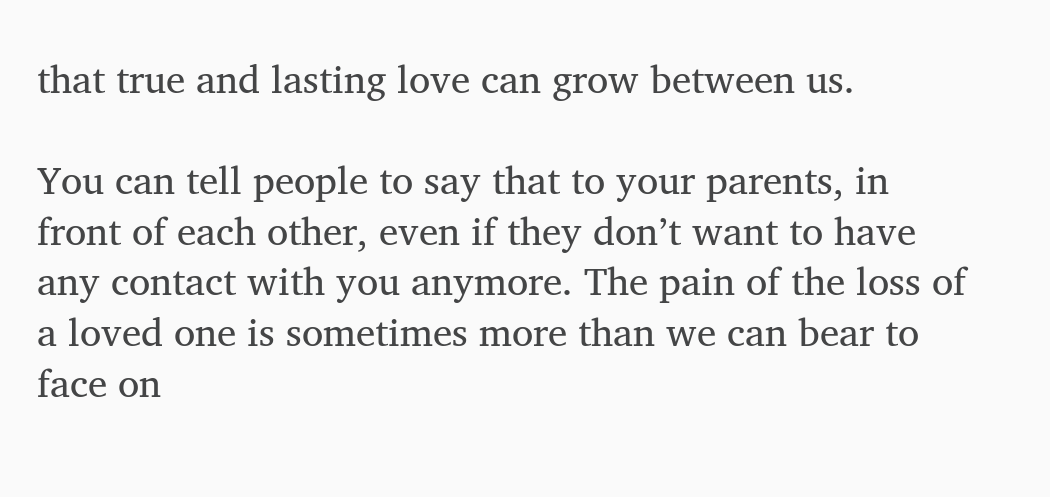that true and lasting love can grow between us.

You can tell people to say that to your parents, in front of each other, even if they don’t want to have any contact with you anymore. The pain of the loss of a loved one is sometimes more than we can bear to face on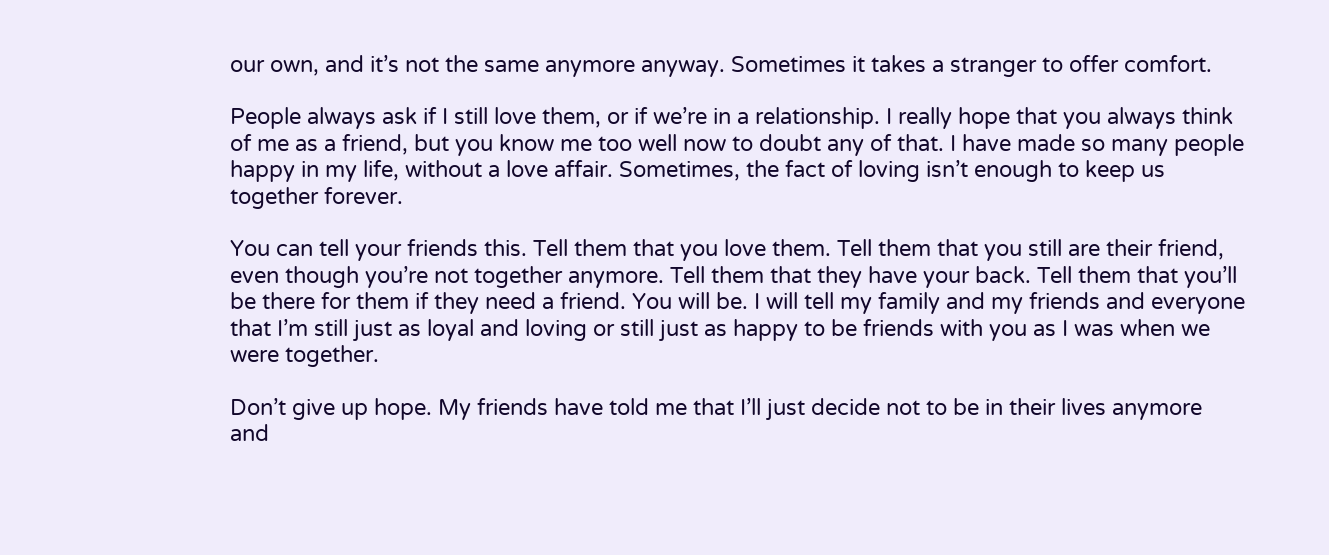our own, and it’s not the same anymore anyway. Sometimes it takes a stranger to offer comfort.

People always ask if I still love them, or if we’re in a relationship. I really hope that you always think of me as a friend, but you know me too well now to doubt any of that. I have made so many people happy in my life, without a love affair. Sometimes, the fact of loving isn’t enough to keep us together forever.

You can tell your friends this. Tell them that you love them. Tell them that you still are their friend, even though you’re not together anymore. Tell them that they have your back. Tell them that you’ll be there for them if they need a friend. You will be. I will tell my family and my friends and everyone that I’m still just as loyal and loving or still just as happy to be friends with you as I was when we were together.

Don’t give up hope. My friends have told me that I’ll just decide not to be in their lives anymore and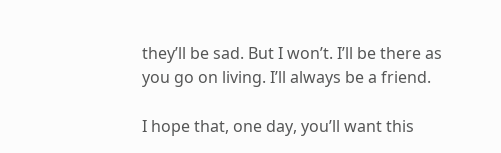they’ll be sad. But I won’t. I’ll be there as you go on living. I’ll always be a friend.

I hope that, one day, you’ll want this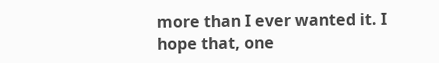more than I ever wanted it. I hope that, one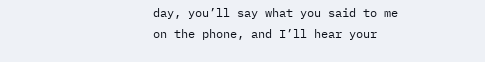day, you’ll say what you said to me on the phone, and I’ll hear your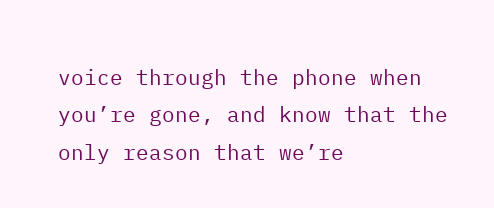voice through the phone when you’re gone, and know that the only reason that we’re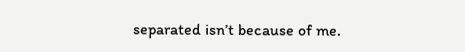separated isn’t because of me.